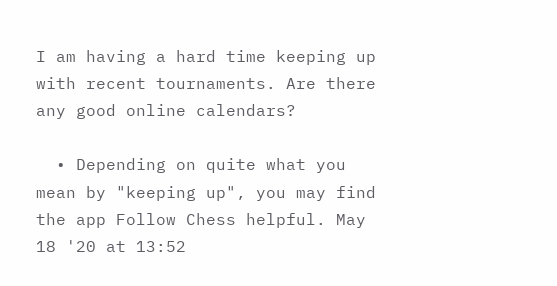I am having a hard time keeping up with recent tournaments. Are there any good online calendars?

  • Depending on quite what you mean by "keeping up", you may find the app Follow Chess helpful. May 18 '20 at 13:52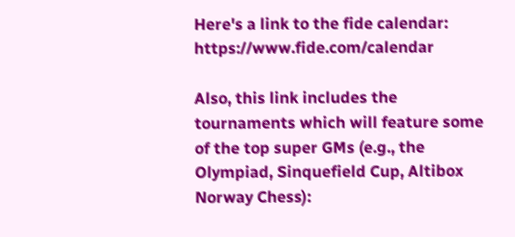Here's a link to the fide calendar: https://www.fide.com/calendar

Also, this link includes the tournaments which will feature some of the top super GMs (e.g., the Olympiad, Sinquefield Cup, Altibox Norway Chess):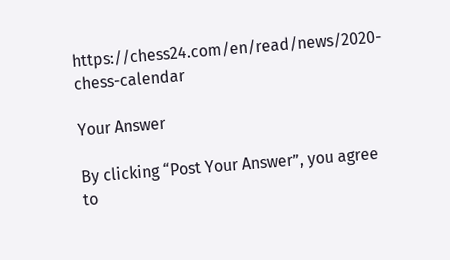https://chess24.com/en/read/news/2020-chess-calendar

Your Answer

By clicking “Post Your Answer”, you agree to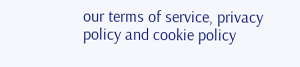our terms of service, privacy policy and cookie policy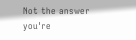Not the answer you're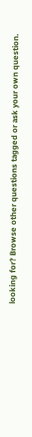looking for? Browse other questions tagged or ask your own question.